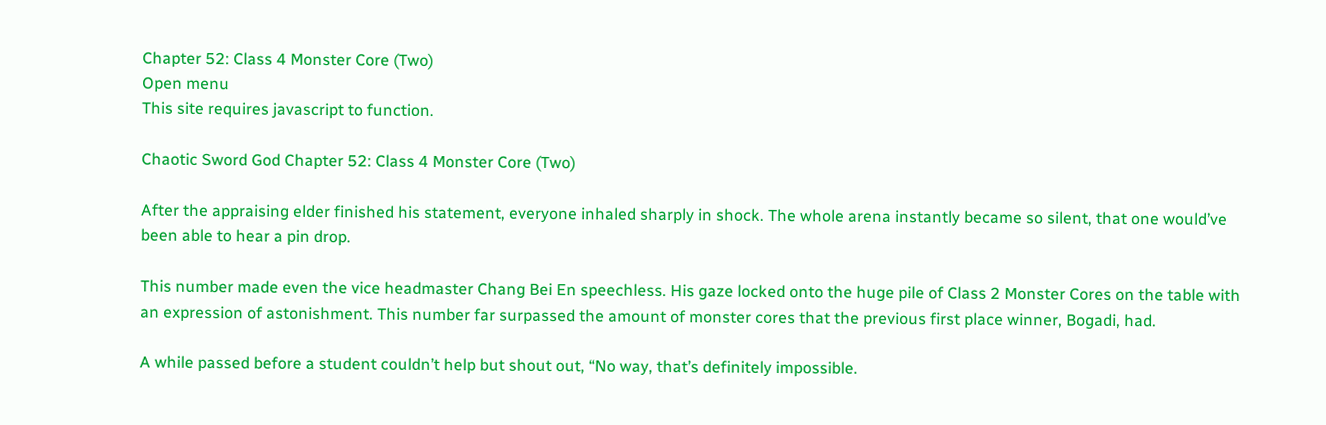Chapter 52: Class 4 Monster Core (Two)
Open menu
This site requires javascript to function.

Chaotic Sword God Chapter 52: Class 4 Monster Core (Two)

After the appraising elder finished his statement, everyone inhaled sharply in shock. The whole arena instantly became so silent, that one would’ve been able to hear a pin drop.

This number made even the vice headmaster Chang Bei En speechless. His gaze locked onto the huge pile of Class 2 Monster Cores on the table with an expression of astonishment. This number far surpassed the amount of monster cores that the previous first place winner, Bogadi, had.

A while passed before a student couldn’t help but shout out, “No way, that’s definitely impossible.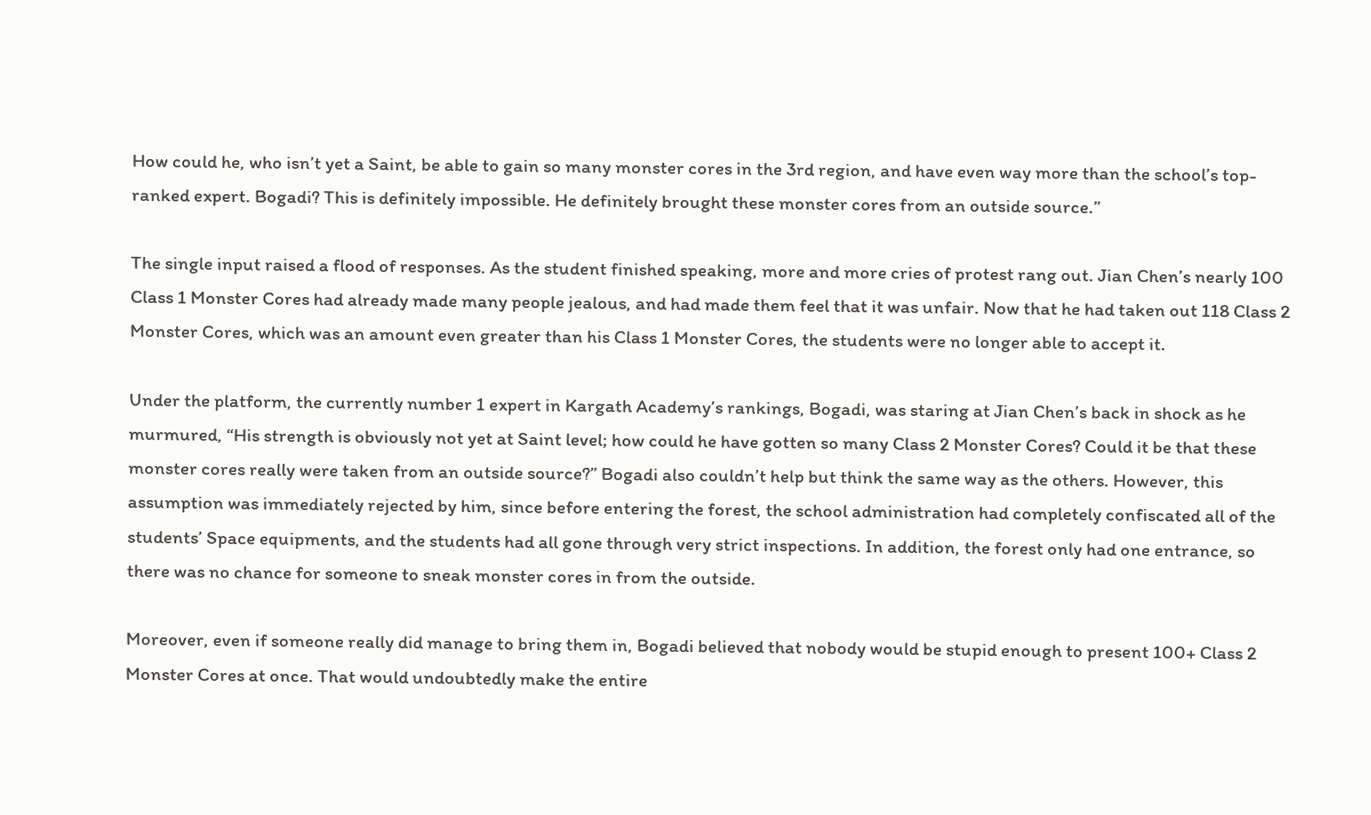How could he, who isn’t yet a Saint, be able to gain so many monster cores in the 3rd region, and have even way more than the school’s top-ranked expert. Bogadi? This is definitely impossible. He definitely brought these monster cores from an outside source.”

The single input raised a flood of responses. As the student finished speaking, more and more cries of protest rang out. Jian Chen’s nearly 100 Class 1 Monster Cores had already made many people jealous, and had made them feel that it was unfair. Now that he had taken out 118 Class 2 Monster Cores, which was an amount even greater than his Class 1 Monster Cores, the students were no longer able to accept it.

Under the platform, the currently number 1 expert in Kargath Academy’s rankings, Bogadi, was staring at Jian Chen’s back in shock as he murmured, “His strength is obviously not yet at Saint level; how could he have gotten so many Class 2 Monster Cores? Could it be that these monster cores really were taken from an outside source?” Bogadi also couldn’t help but think the same way as the others. However, this assumption was immediately rejected by him, since before entering the forest, the school administration had completely confiscated all of the students’ Space equipments, and the students had all gone through very strict inspections. In addition, the forest only had one entrance, so there was no chance for someone to sneak monster cores in from the outside.

Moreover, even if someone really did manage to bring them in, Bogadi believed that nobody would be stupid enough to present 100+ Class 2 Monster Cores at once. That would undoubtedly make the entire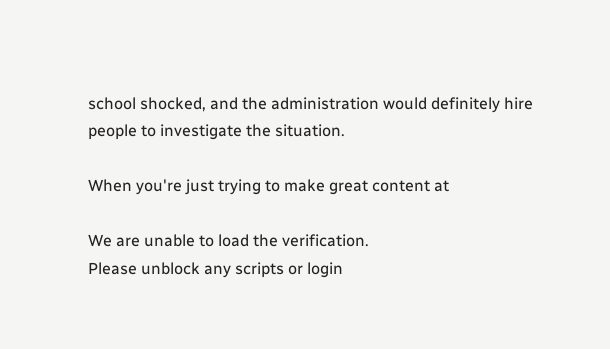school shocked, and the administration would definitely hire people to investigate the situation.

When you're just trying to make great content at

We are unable to load the verification.
Please unblock any scripts or login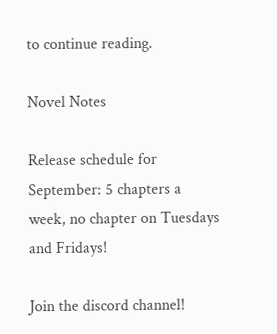to continue reading.

Novel Notes

Release schedule for September: 5 chapters a week, no chapter on Tuesdays and Fridays!

Join the discord channel!